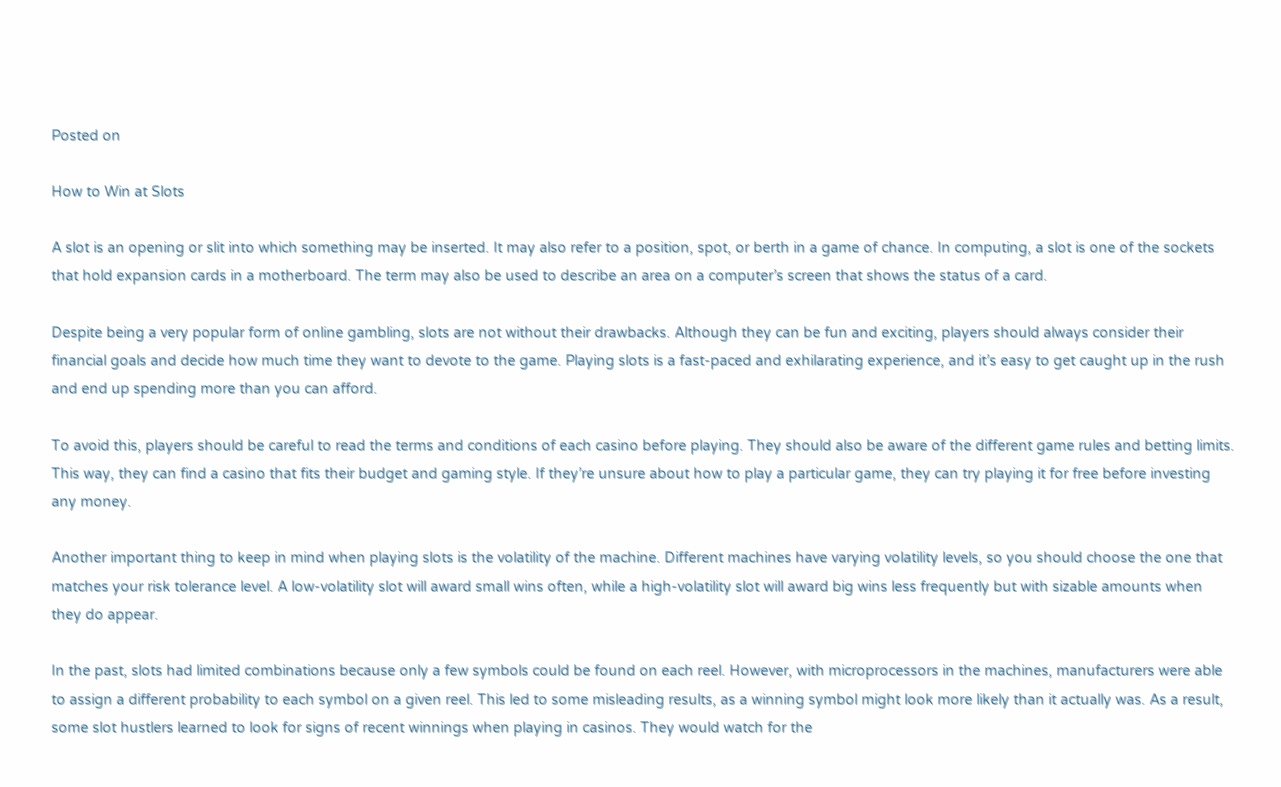Posted on

How to Win at Slots

A slot is an opening or slit into which something may be inserted. It may also refer to a position, spot, or berth in a game of chance. In computing, a slot is one of the sockets that hold expansion cards in a motherboard. The term may also be used to describe an area on a computer’s screen that shows the status of a card.

Despite being a very popular form of online gambling, slots are not without their drawbacks. Although they can be fun and exciting, players should always consider their financial goals and decide how much time they want to devote to the game. Playing slots is a fast-paced and exhilarating experience, and it’s easy to get caught up in the rush and end up spending more than you can afford.

To avoid this, players should be careful to read the terms and conditions of each casino before playing. They should also be aware of the different game rules and betting limits. This way, they can find a casino that fits their budget and gaming style. If they’re unsure about how to play a particular game, they can try playing it for free before investing any money.

Another important thing to keep in mind when playing slots is the volatility of the machine. Different machines have varying volatility levels, so you should choose the one that matches your risk tolerance level. A low-volatility slot will award small wins often, while a high-volatility slot will award big wins less frequently but with sizable amounts when they do appear.

In the past, slots had limited combinations because only a few symbols could be found on each reel. However, with microprocessors in the machines, manufacturers were able to assign a different probability to each symbol on a given reel. This led to some misleading results, as a winning symbol might look more likely than it actually was. As a result, some slot hustlers learned to look for signs of recent winnings when playing in casinos. They would watch for the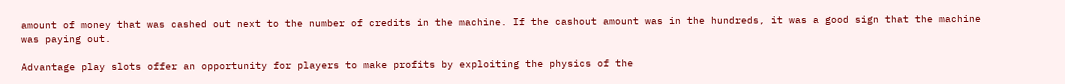amount of money that was cashed out next to the number of credits in the machine. If the cashout amount was in the hundreds, it was a good sign that the machine was paying out.

Advantage play slots offer an opportunity for players to make profits by exploiting the physics of the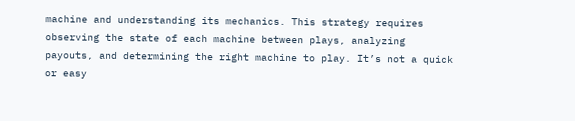machine and understanding its mechanics. This strategy requires observing the state of each machine between plays, analyzing payouts, and determining the right machine to play. It’s not a quick or easy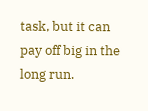task, but it can pay off big in the long run.